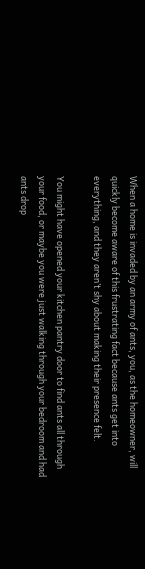When a home is invaded by an army of ants, you, as the homeowner, will quickly become aware of this frustrating fact because ants get into everything, and they aren’t shy about making their presence felt.

You might have opened your kitchen pantry door to find ants all through your food, or maybe you were just walking through your bedroom and had ants drop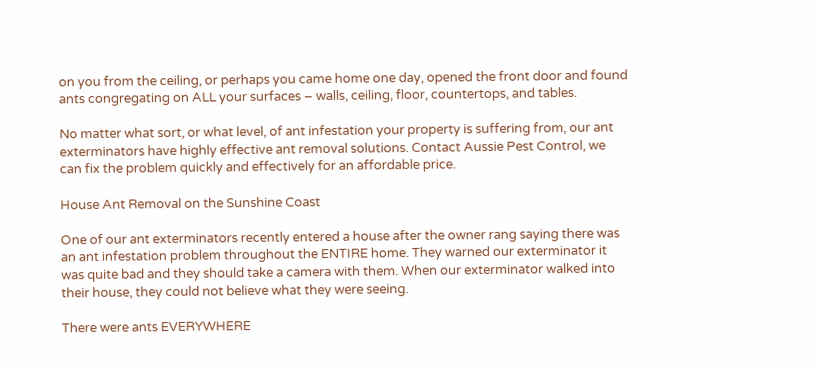on you from the ceiling, or perhaps you came home one day, opened the front door and found ants congregating on ALL your surfaces – walls, ceiling, floor, countertops, and tables.

No matter what sort, or what level, of ant infestation your property is suffering from, our ant exterminators have highly effective ant removal solutions. Contact Aussie Pest Control, we can fix the problem quickly and effectively for an affordable price.

House Ant Removal on the Sunshine Coast

One of our ant exterminators recently entered a house after the owner rang saying there was an ant infestation problem throughout the ENTIRE home. They warned our exterminator it was quite bad and they should take a camera with them. When our exterminator walked into their house, they could not believe what they were seeing.

There were ants EVERYWHERE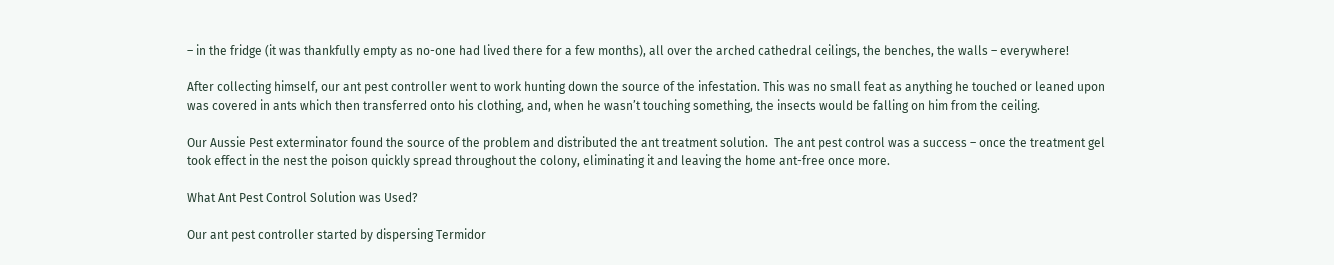– in the fridge (it was thankfully empty as no-one had lived there for a few months), all over the arched cathedral ceilings, the benches, the walls – everywhere!

After collecting himself, our ant pest controller went to work hunting down the source of the infestation. This was no small feat as anything he touched or leaned upon was covered in ants which then transferred onto his clothing, and, when he wasn’t touching something, the insects would be falling on him from the ceiling.

Our Aussie Pest exterminator found the source of the problem and distributed the ant treatment solution.  The ant pest control was a success – once the treatment gel took effect in the nest the poison quickly spread throughout the colony, eliminating it and leaving the home ant-free once more.

What Ant Pest Control Solution was Used?

Our ant pest controller started by dispersing Termidor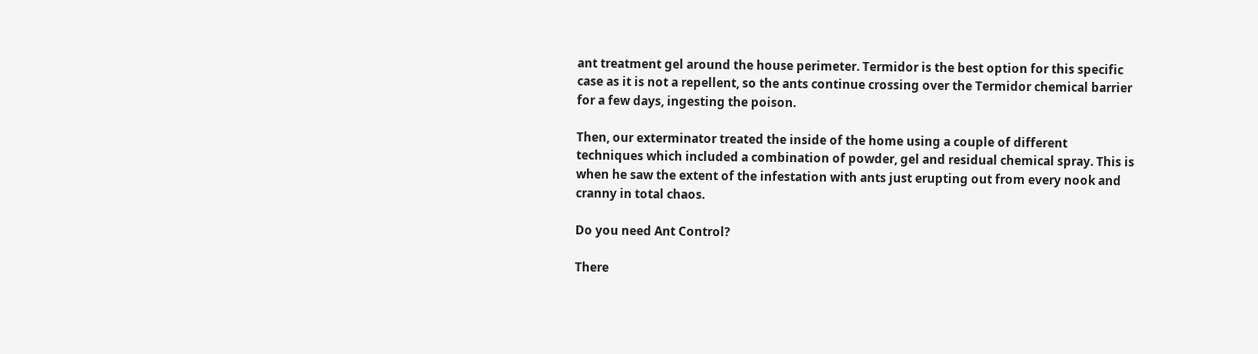ant treatment gel around the house perimeter. Termidor is the best option for this specific case as it is not a repellent, so the ants continue crossing over the Termidor chemical barrier for a few days, ingesting the poison.

Then, our exterminator treated the inside of the home using a couple of different techniques which included a combination of powder, gel and residual chemical spray. This is when he saw the extent of the infestation with ants just erupting out from every nook and cranny in total chaos.

Do you need Ant Control?

There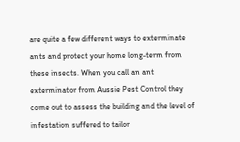are quite a few different ways to exterminate ants and protect your home long-term from these insects. When you call an ant exterminator from Aussie Pest Control they come out to assess the building and the level of infestation suffered to tailor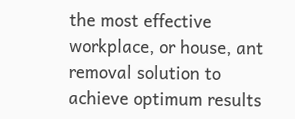the most effective workplace, or house, ant removal solution to achieve optimum results